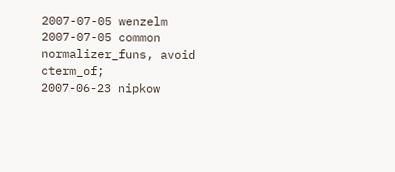2007-07-05 wenzelm 2007-07-05 common normalizer_funs, avoid cterm_of;
2007-06-23 nipkow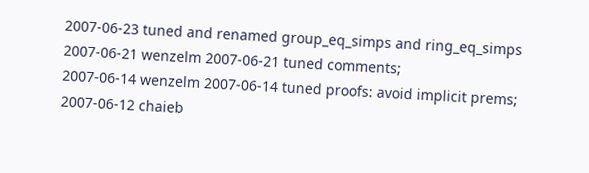2007-06-23 tuned and renamed group_eq_simps and ring_eq_simps
2007-06-21 wenzelm 2007-06-21 tuned comments;
2007-06-14 wenzelm 2007-06-14 tuned proofs: avoid implicit prems;
2007-06-12 chaieb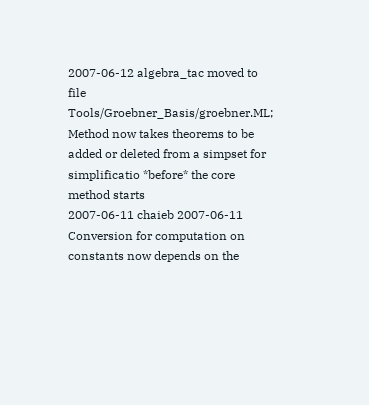2007-06-12 algebra_tac moved to file Tools/Groebner_Basis/groebner.ML; Method now takes theorems to be added or deleted from a simpset for simplificatio *before* the core method starts
2007-06-11 chaieb 2007-06-11 Conversion for computation on constants now depends on the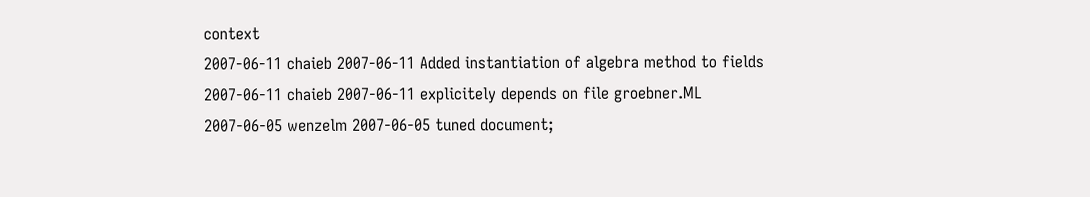context
2007-06-11 chaieb 2007-06-11 Added instantiation of algebra method to fields
2007-06-11 chaieb 2007-06-11 explicitely depends on file groebner.ML
2007-06-05 wenzelm 2007-06-05 tuned document;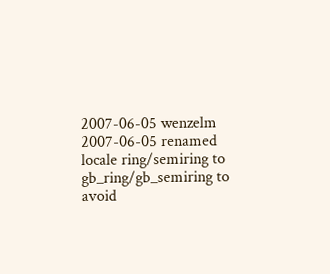2007-06-05 wenzelm 2007-06-05 renamed locale ring/semiring to gb_ring/gb_semiring to avoid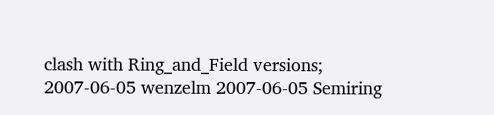clash with Ring_and_Field versions;
2007-06-05 wenzelm 2007-06-05 Semiring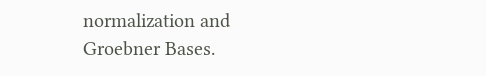normalization and Groebner Bases.